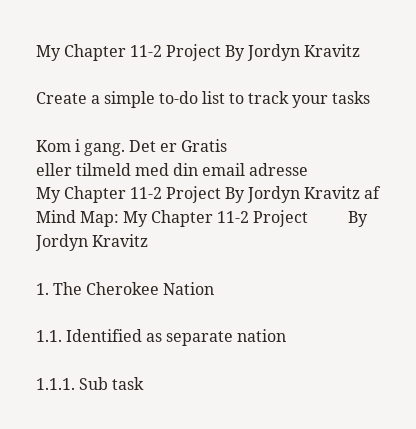My Chapter 11-2 Project By Jordyn Kravitz

Create a simple to-do list to track your tasks

Kom i gang. Det er Gratis
eller tilmeld med din email adresse
My Chapter 11-2 Project By Jordyn Kravitz af Mind Map: My Chapter 11-2 Project          By Jordyn Kravitz

1. The Cherokee Nation

1.1. Identified as separate nation

1.1.1. Sub task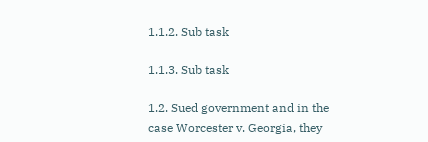1.1.2. Sub task

1.1.3. Sub task

1.2. Sued government and in the case Worcester v. Georgia, they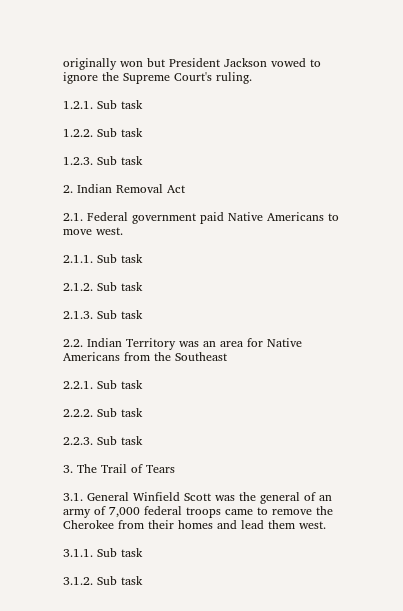originally won but President Jackson vowed to ignore the Supreme Court's ruling.

1.2.1. Sub task

1.2.2. Sub task

1.2.3. Sub task

2. Indian Removal Act

2.1. Federal government paid Native Americans to move west.

2.1.1. Sub task

2.1.2. Sub task

2.1.3. Sub task

2.2. Indian Territory was an area for Native Americans from the Southeast

2.2.1. Sub task

2.2.2. Sub task

2.2.3. Sub task

3. The Trail of Tears

3.1. General Winfield Scott was the general of an army of 7,000 federal troops came to remove the Cherokee from their homes and lead them west.

3.1.1. Sub task

3.1.2. Sub task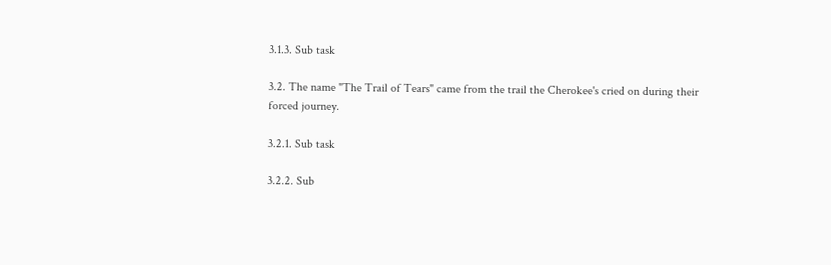3.1.3. Sub task

3.2. The name "The Trail of Tears" came from the trail the Cherokee's cried on during their forced journey.

3.2.1. Sub task

3.2.2. Sub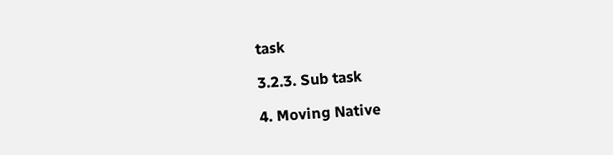task

3.2.3. Sub task

4. Moving Native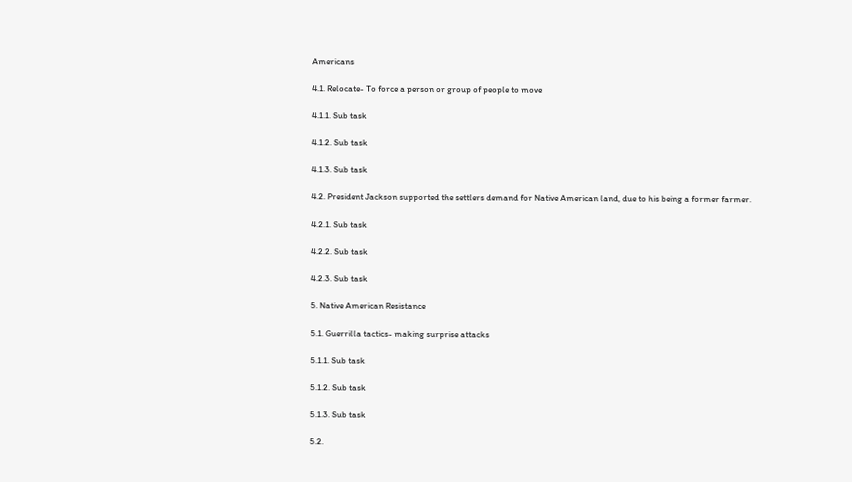Americans

4.1. Relocate- To force a person or group of people to move

4.1.1. Sub task

4.1.2. Sub task

4.1.3. Sub task

4.2. President Jackson supported the settlers demand for Native American land, due to his being a former farmer.

4.2.1. Sub task

4.2.2. Sub task

4.2.3. Sub task

5. Native American Resistance

5.1. Guerrilla tactics- making surprise attacks

5.1.1. Sub task

5.1.2. Sub task

5.1.3. Sub task

5.2.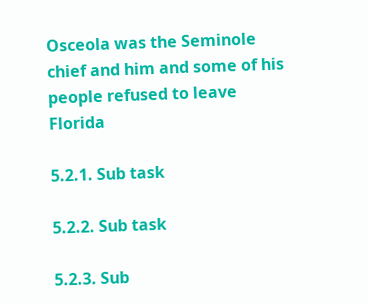Osceola was the Seminole chief and him and some of his people refused to leave Florida

5.2.1. Sub task

5.2.2. Sub task

5.2.3. Sub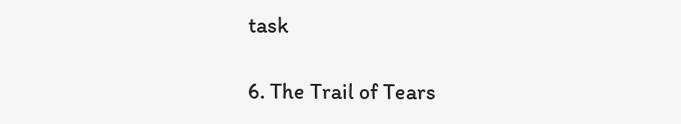task

6. The Trail of Tears